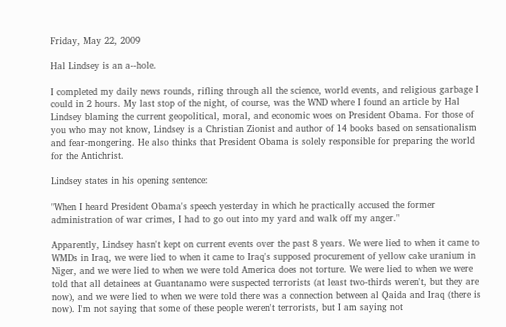Friday, May 22, 2009

Hal Lindsey is an a--hole.

I completed my daily news rounds, rifling through all the science, world events, and religious garbage I could in 2 hours. My last stop of the night, of course, was the WND where I found an article by Hal Lindsey blaming the current geopolitical, moral, and economic woes on President Obama. For those of you who may not know, Lindsey is a Christian Zionist and author of 14 books based on sensationalism and fear-mongering. He also thinks that President Obama is solely responsible for preparing the world for the Antichrist.

Lindsey states in his opening sentence:

"When I heard President Obama's speech yesterday in which he practically accused the former administration of war crimes, I had to go out into my yard and walk off my anger."

Apparently, Lindsey hasn't kept on current events over the past 8 years. We were lied to when it came to WMDs in Iraq, we were lied to when it came to Iraq's supposed procurement of yellow cake uranium in Niger, and we were lied to when we were told America does not torture. We were lied to when we were told that all detainees at Guantanamo were suspected terrorists (at least two-thirds weren't, but they are now), and we were lied to when we were told there was a connection between al Qaida and Iraq (there is now). I'm not saying that some of these people weren't terrorists, but I am saying not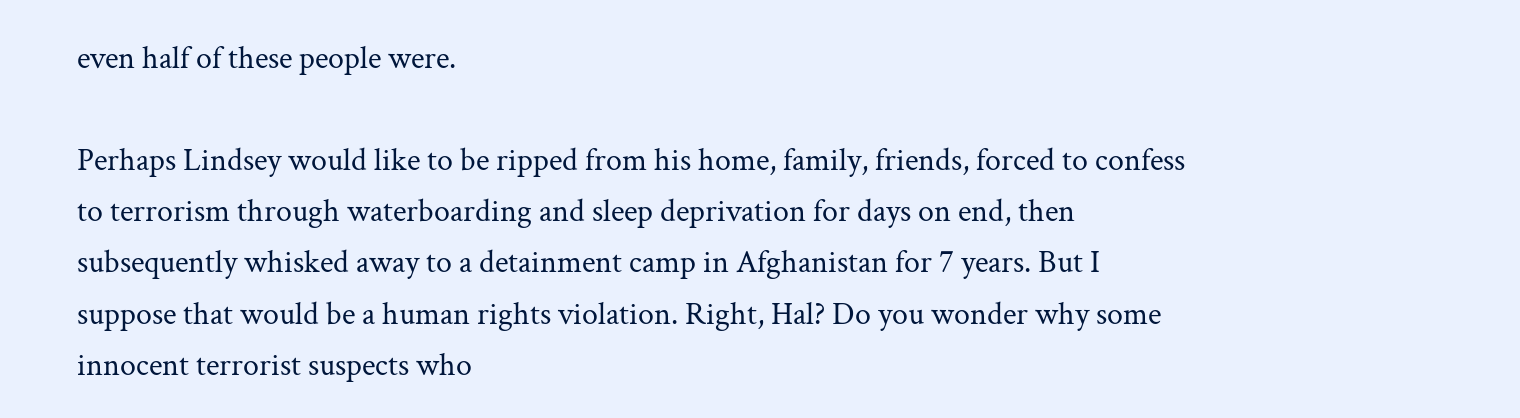even half of these people were.

Perhaps Lindsey would like to be ripped from his home, family, friends, forced to confess to terrorism through waterboarding and sleep deprivation for days on end, then subsequently whisked away to a detainment camp in Afghanistan for 7 years. But I suppose that would be a human rights violation. Right, Hal? Do you wonder why some innocent terrorist suspects who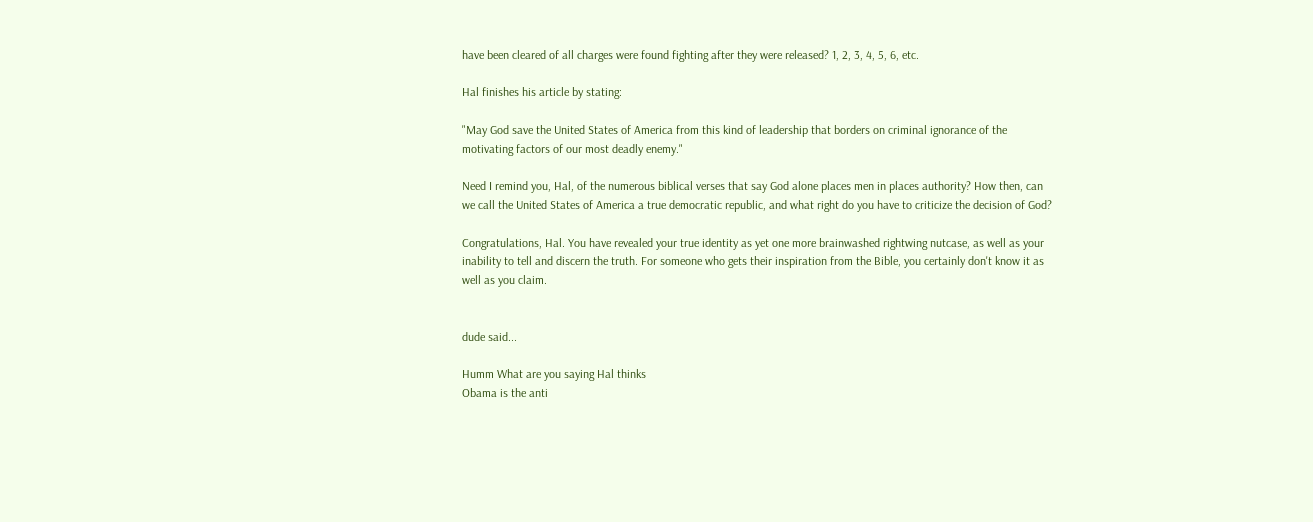have been cleared of all charges were found fighting after they were released? 1, 2, 3, 4, 5, 6, etc.

Hal finishes his article by stating:

"May God save the United States of America from this kind of leadership that borders on criminal ignorance of the motivating factors of our most deadly enemy."

Need I remind you, Hal, of the numerous biblical verses that say God alone places men in places authority? How then, can we call the United States of America a true democratic republic, and what right do you have to criticize the decision of God?

Congratulations, Hal. You have revealed your true identity as yet one more brainwashed rightwing nutcase, as well as your inability to tell and discern the truth. For someone who gets their inspiration from the Bible, you certainly don't know it as well as you claim.


dude said...

Humm What are you saying Hal thinks
Obama is the anti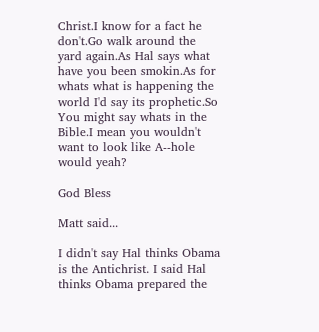Christ.I know for a fact he don't.Go walk around the yard again.As Hal says what have you been smokin.As for whats what is happening the world I'd say its prophetic.So You might say whats in the Bible.I mean you wouldn't want to look like A--hole would yeah?

God Bless

Matt said...

I didn't say Hal thinks Obama is the Antichrist. I said Hal thinks Obama prepared the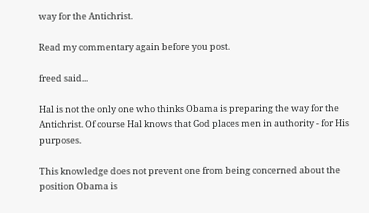way for the Antichrist.

Read my commentary again before you post.

freed said...

Hal is not the only one who thinks Obama is preparing the way for the Antichrist. Of course Hal knows that God places men in authority - for His purposes.

This knowledge does not prevent one from being concerned about the position Obama is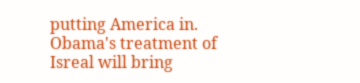putting America in. Obama's treatment of Isreal will bring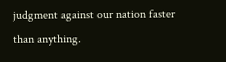judgment against our nation faster than anything.